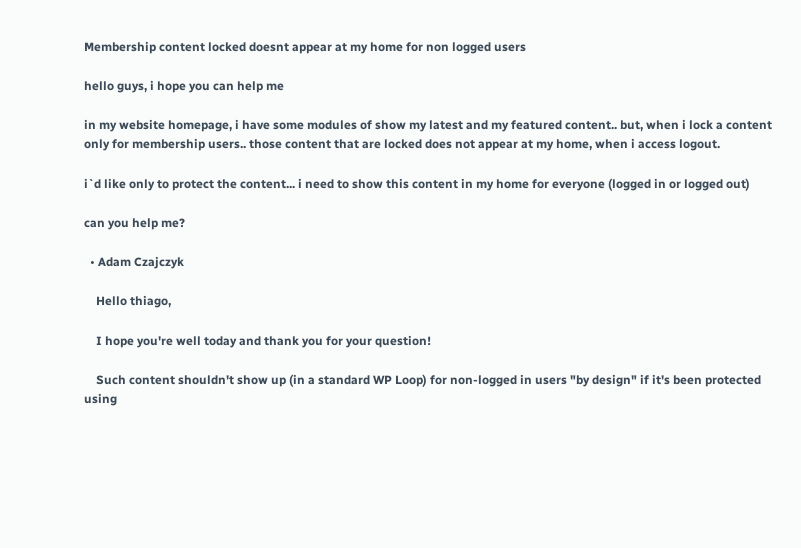Membership content locked doesnt appear at my home for non logged users

hello guys, i hope you can help me

in my website homepage, i have some modules of show my latest and my featured content.. but, when i lock a content only for membership users.. those content that are locked does not appear at my home, when i access logout.

i`d like only to protect the content... i need to show this content in my home for everyone (logged in or logged out)

can you help me?

  • Adam Czajczyk

    Hello thiago,

    I hope you're well today and thank you for your question!

    Such content shouldn't show up (in a standard WP Loop) for non-logged in users "by design" if it's been protected using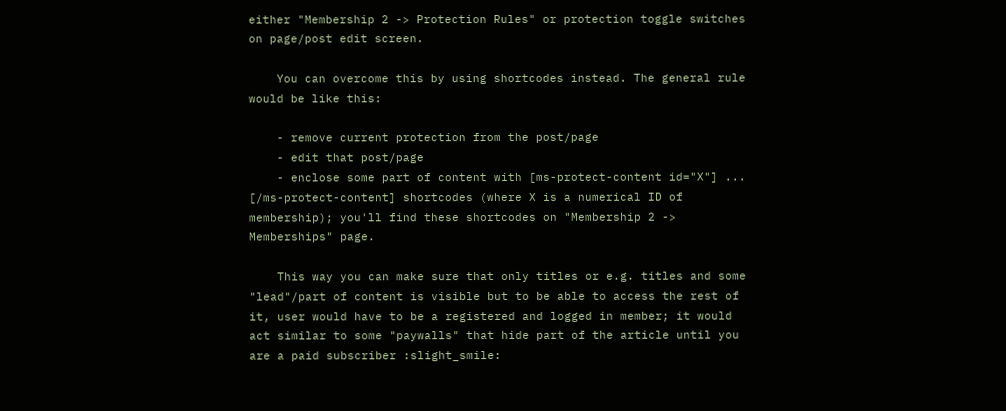either "Membership 2 -> Protection Rules" or protection toggle switches on page/post edit screen.

    You can overcome this by using shortcodes instead. The general rule would be like this:

    - remove current protection from the post/page
    - edit that post/page
    - enclose some part of content with [ms-protect-content id="X"] ... [/ms-protect-content] shortcodes (where X is a numerical ID of membership); you'll find these shortcodes on "Membership 2 -> Memberships" page.

    This way you can make sure that only titles or e.g. titles and some "lead"/part of content is visible but to be able to access the rest of it, user would have to be a registered and logged in member; it would act similar to some "paywalls" that hide part of the article until you are a paid subscriber :slight_smile: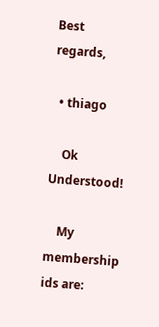Best regards,

  • thiago

    Ok Understood!

    My membership ids are: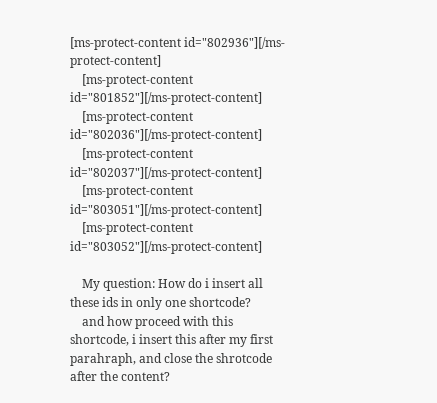[ms-protect-content id="802936"][/ms-protect-content]
    [ms-protect-content id="801852"][/ms-protect-content]
    [ms-protect-content id="802036"][/ms-protect-content]
    [ms-protect-content id="802037"][/ms-protect-content]
    [ms-protect-content id="803051"][/ms-protect-content]
    [ms-protect-content id="803052"][/ms-protect-content]

    My question: How do i insert all these ids in only one shortcode?
    and how proceed with this shortcode, i insert this after my first parahraph, and close the shrotcode after the content?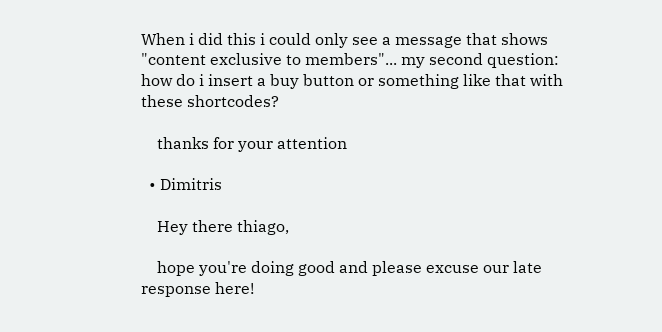When i did this i could only see a message that shows "content exclusive to members"... my second question: how do i insert a buy button or something like that with these shortcodes?

    thanks for your attention

  • Dimitris

    Hey there thiago,

    hope you're doing good and please excuse our late response here!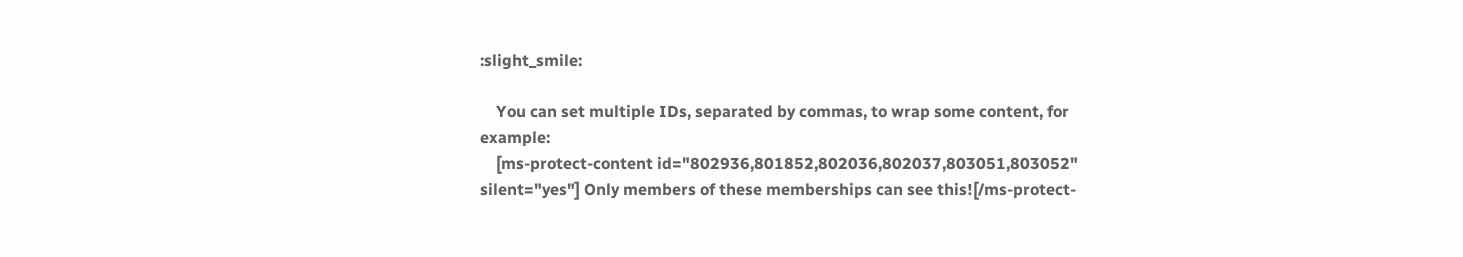:slight_smile:

    You can set multiple IDs, separated by commas, to wrap some content, for example:
    [ms-protect-content id="802936,801852,802036,802037,803051,803052" silent="yes"] Only members of these memberships can see this![/ms-protect-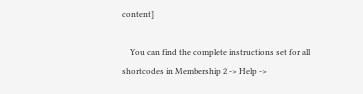content]

    You can find the complete instructions set for all shortcodes in Membership 2 -> Help ->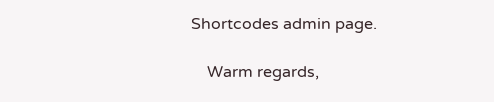Shortcodes admin page.

    Warm regards,